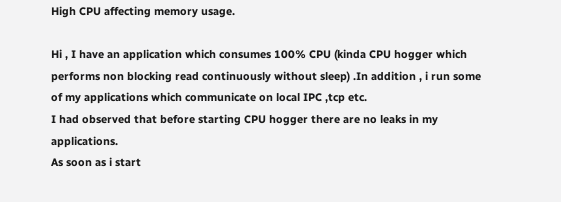High CPU affecting memory usage.

Hi , I have an application which consumes 100% CPU (kinda CPU hogger which performs non blocking read continuously without sleep) .In addition , i run some of my applications which communicate on local IPC ,tcp etc.
I had observed that before starting CPU hogger there are no leaks in my applications.
As soon as i start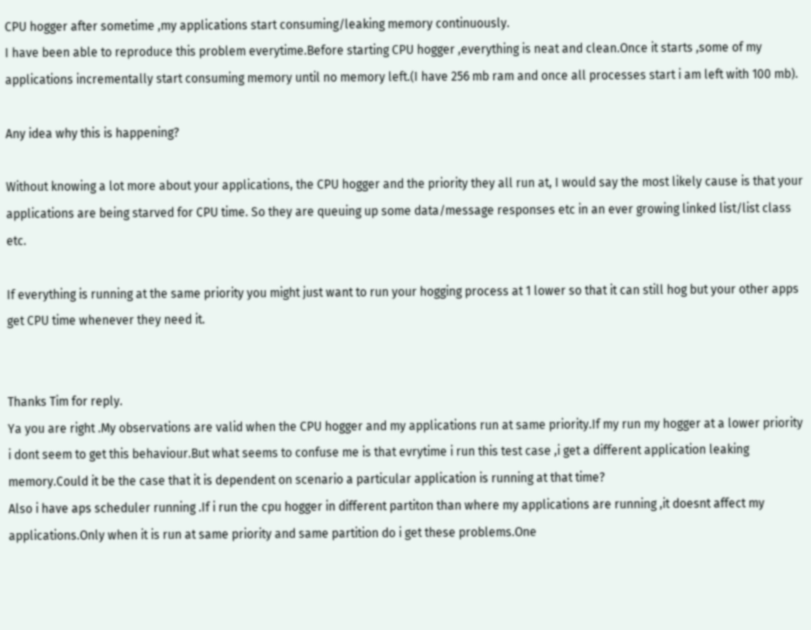CPU hogger after sometime ,my applications start consuming/leaking memory continuously.
I have been able to reproduce this problem everytime.Before starting CPU hogger ,everything is neat and clean.Once it starts ,some of my applications incrementally start consuming memory until no memory left.(I have 256 mb ram and once all processes start i am left with 100 mb).

Any idea why this is happening?

Without knowing a lot more about your applications, the CPU hogger and the priority they all run at, I would say the most likely cause is that your applications are being starved for CPU time. So they are queuing up some data/message responses etc in an ever growing linked list/list class etc.

If everything is running at the same priority you might just want to run your hogging process at 1 lower so that it can still hog but your other apps get CPU time whenever they need it.


Thanks Tim for reply.
Ya you are right .My observations are valid when the CPU hogger and my applications run at same priority.If my run my hogger at a lower priority i dont seem to get this behaviour.But what seems to confuse me is that evrytime i run this test case ,i get a different application leaking memory.Could it be the case that it is dependent on scenario a particular application is running at that time?
Also i have aps scheduler running .If i run the cpu hogger in different partiton than where my applications are running ,it doesnt affect my applications.Only when it is run at same priority and same partition do i get these problems.One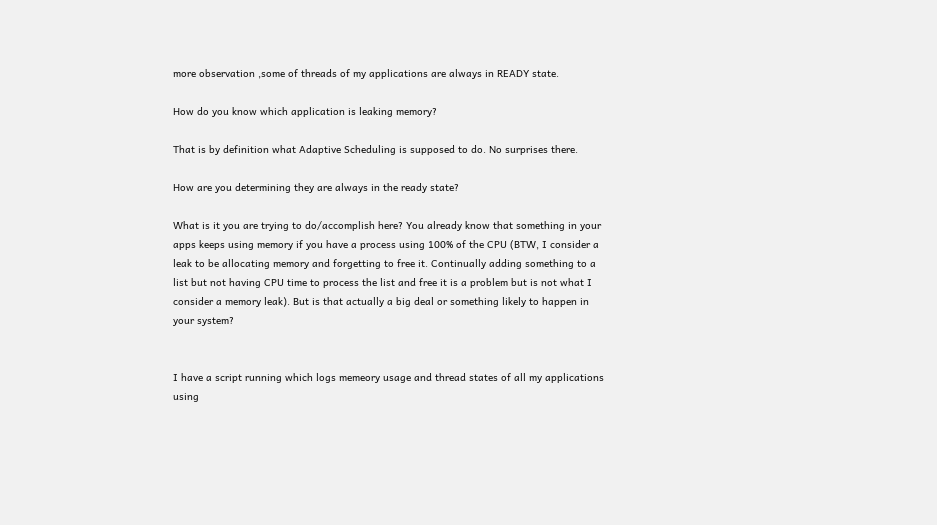more observation ,some of threads of my applications are always in READY state.

How do you know which application is leaking memory?

That is by definition what Adaptive Scheduling is supposed to do. No surprises there.

How are you determining they are always in the ready state?

What is it you are trying to do/accomplish here? You already know that something in your apps keeps using memory if you have a process using 100% of the CPU (BTW, I consider a leak to be allocating memory and forgetting to free it. Continually adding something to a list but not having CPU time to process the list and free it is a problem but is not what I consider a memory leak). But is that actually a big deal or something likely to happen in your system?


I have a script running which logs memeory usage and thread states of all my applications using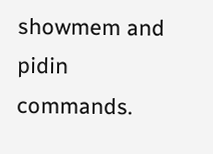showmem and pidin commands.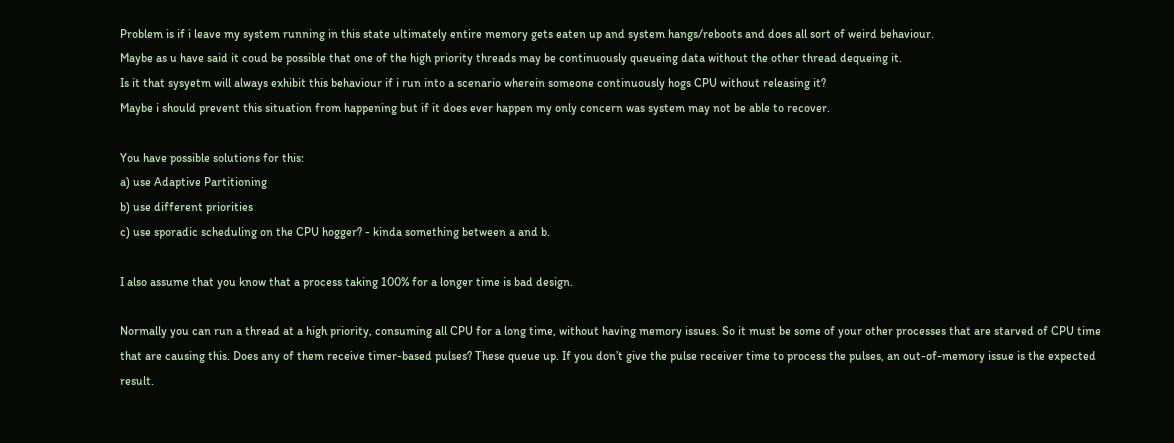Problem is if i leave my system running in this state ultimately entire memory gets eaten up and system hangs/reboots and does all sort of weird behaviour.
Maybe as u have said it coud be possible that one of the high priority threads may be continuously queueing data without the other thread dequeing it.
Is it that sysyetm will always exhibit this behaviour if i run into a scenario wherein someone continuously hogs CPU without releasing it?
Maybe i should prevent this situation from happening but if it does ever happen my only concern was system may not be able to recover.

You have possible solutions for this:
a) use Adaptive Partitioning
b) use different priorities
c) use sporadic scheduling on the CPU hogger? - kinda something between a and b.

I also assume that you know that a process taking 100% for a longer time is bad design.

Normally you can run a thread at a high priority, consuming all CPU for a long time, without having memory issues. So it must be some of your other processes that are starved of CPU time that are causing this. Does any of them receive timer-based pulses? These queue up. If you don’t give the pulse receiver time to process the pulses, an out-of-memory issue is the expected result.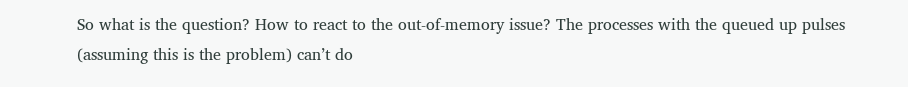So what is the question? How to react to the out-of-memory issue? The processes with the queued up pulses (assuming this is the problem) can’t do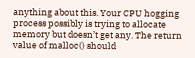anything about this. Your CPU hogging process possibly is trying to allocate memory but doesn’t get any. The return value of malloc() should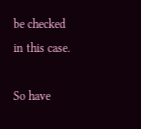be checked in this case.

So have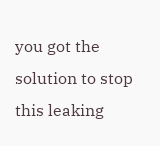you got the solution to stop this leaking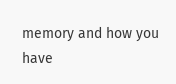memory and how you have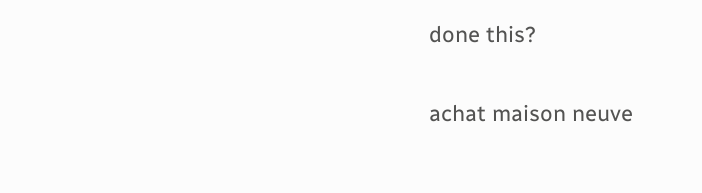done this?

achat maison neuve